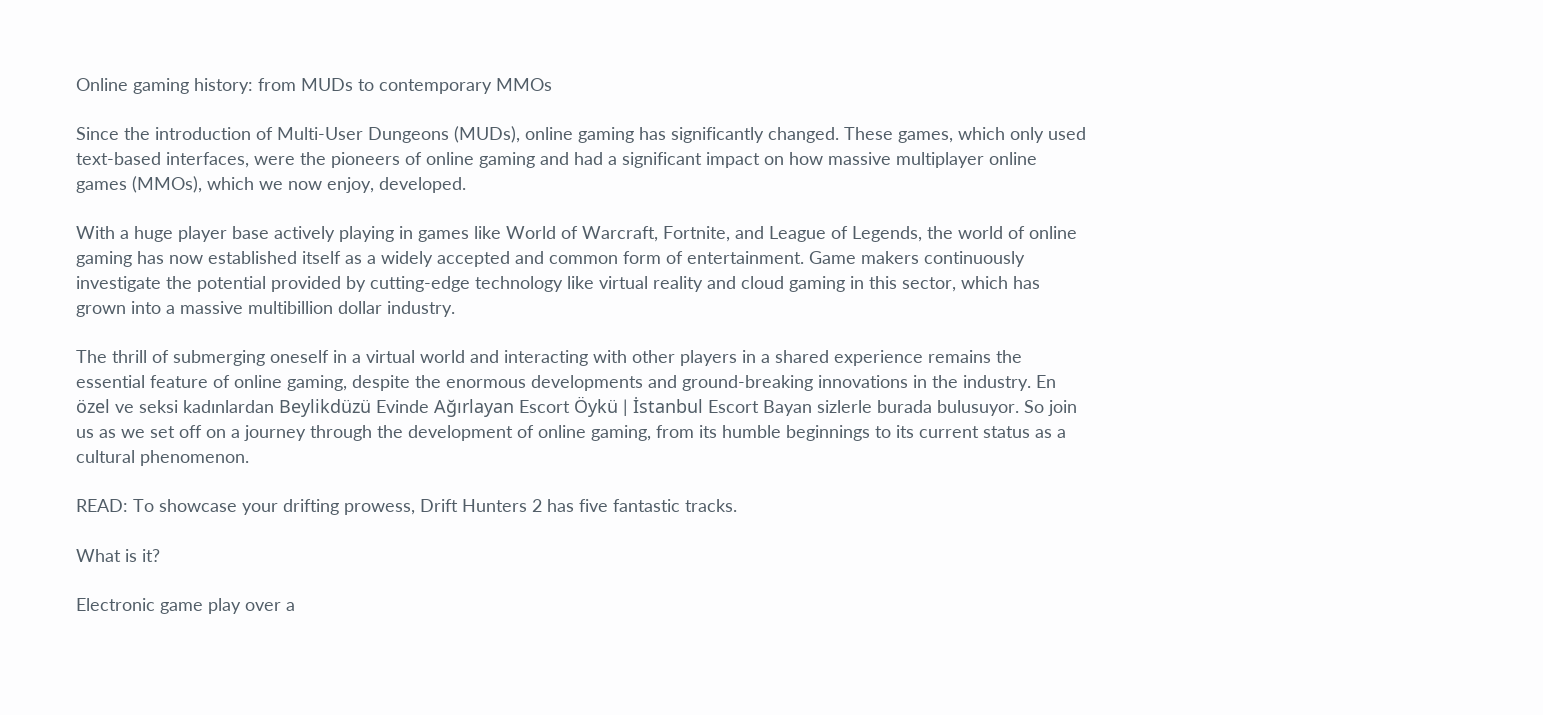Online gaming history: from MUDs to contemporary MMOs

Since the introduction of Multi-User Dungeons (MUDs), online gaming has significantly changed. These games, which only used text-based interfaces, were the pioneers of online gaming and had a significant impact on how massive multiplayer online games (MMOs), which we now enjoy, developed.

With a huge player base actively playing in games like World of Warcraft, Fortnite, and League of Legends, the world of online gaming has now established itself as a widely accepted and common form of entertainment. Game makers continuously investigate the potential provided by cutting-edge technology like virtual reality and cloud gaming in this sector, which has grown into a massive multibillion dollar industry.

The thrill of submerging oneself in a virtual world and interacting with other players in a shared experience remains the essential feature of online gaming, despite the enormous developments and ground-breaking innovations in the industry. En özel ve seksi kadınlardan Beylikdüzü Evinde Ağırlayan Escort Öykü | İstanbul Escort Bayan sizlerle burada bulusuyor. So join us as we set off on a journey through the development of online gaming, from its humble beginnings to its current status as a cultural phenomenon.

READ: To showcase your drifting prowess, Drift Hunters 2 has five fantastic tracks.

What is it?

Electronic game play over a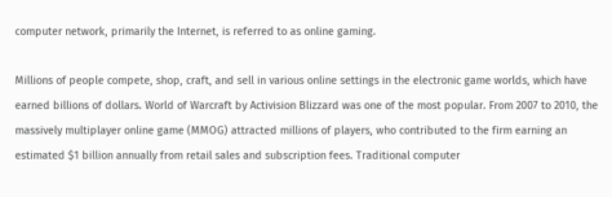computer network, primarily the Internet, is referred to as online gaming.

Millions of people compete, shop, craft, and sell in various online settings in the electronic game worlds, which have earned billions of dollars. World of Warcraft by Activision Blizzard was one of the most popular. From 2007 to 2010, the massively multiplayer online game (MMOG) attracted millions of players, who contributed to the firm earning an estimated $1 billion annually from retail sales and subscription fees. Traditional computer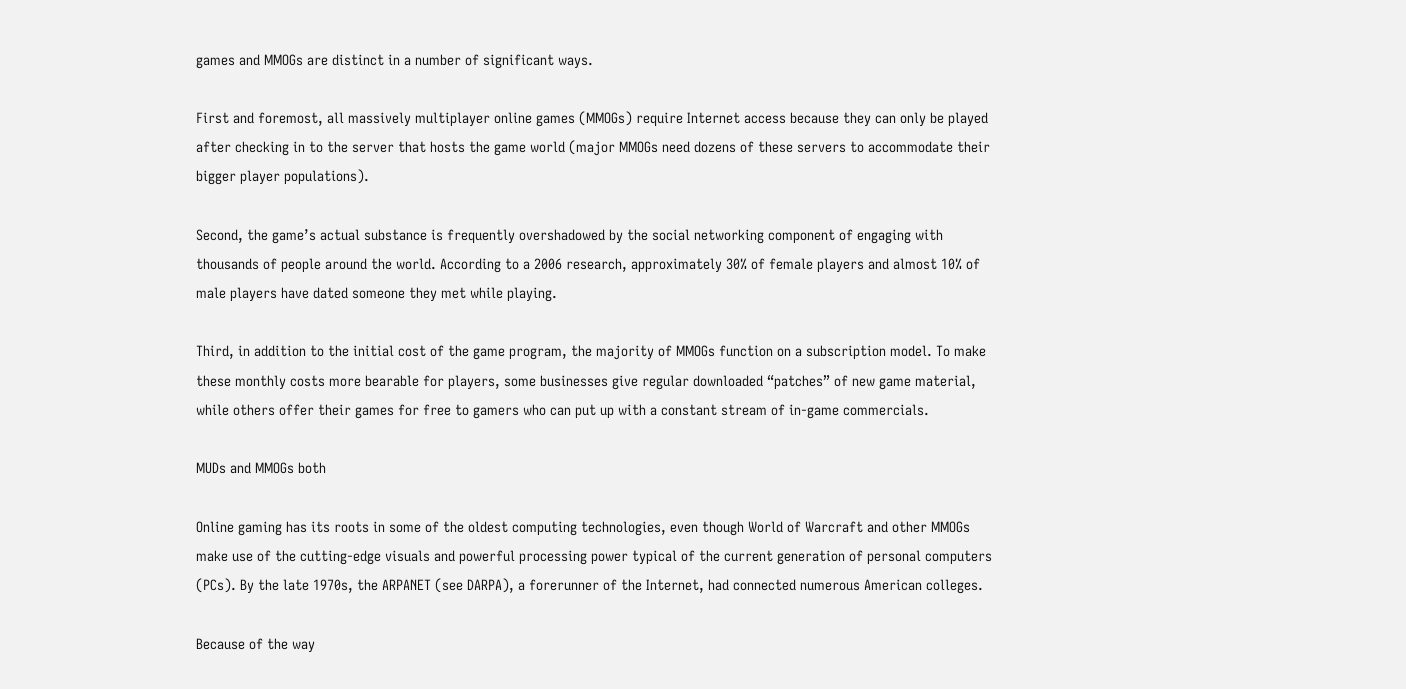games and MMOGs are distinct in a number of significant ways.

First and foremost, all massively multiplayer online games (MMOGs) require Internet access because they can only be played after checking in to the server that hosts the game world (major MMOGs need dozens of these servers to accommodate their bigger player populations).

Second, the game’s actual substance is frequently overshadowed by the social networking component of engaging with thousands of people around the world. According to a 2006 research, approximately 30% of female players and almost 10% of male players have dated someone they met while playing.

Third, in addition to the initial cost of the game program, the majority of MMOGs function on a subscription model. To make these monthly costs more bearable for players, some businesses give regular downloaded “patches” of new game material, while others offer their games for free to gamers who can put up with a constant stream of in-game commercials.

MUDs and MMOGs both

Online gaming has its roots in some of the oldest computing technologies, even though World of Warcraft and other MMOGs make use of the cutting-edge visuals and powerful processing power typical of the current generation of personal computers (PCs). By the late 1970s, the ARPANET (see DARPA), a forerunner of the Internet, had connected numerous American colleges.

Because of the way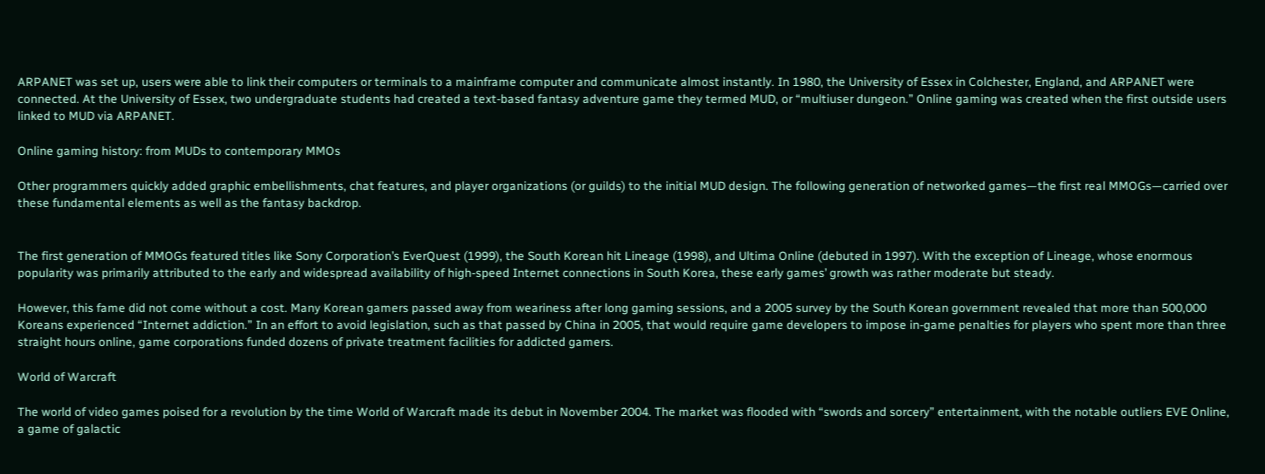ARPANET was set up, users were able to link their computers or terminals to a mainframe computer and communicate almost instantly. In 1980, the University of Essex in Colchester, England, and ARPANET were connected. At the University of Essex, two undergraduate students had created a text-based fantasy adventure game they termed MUD, or “multiuser dungeon.” Online gaming was created when the first outside users linked to MUD via ARPANET.

Online gaming history: from MUDs to contemporary MMOs

Other programmers quickly added graphic embellishments, chat features, and player organizations (or guilds) to the initial MUD design. The following generation of networked games—the first real MMOGs—carried over these fundamental elements as well as the fantasy backdrop.


The first generation of MMOGs featured titles like Sony Corporation’s EverQuest (1999), the South Korean hit Lineage (1998), and Ultima Online (debuted in 1997). With the exception of Lineage, whose enormous popularity was primarily attributed to the early and widespread availability of high-speed Internet connections in South Korea, these early games’ growth was rather moderate but steady.

However, this fame did not come without a cost. Many Korean gamers passed away from weariness after long gaming sessions, and a 2005 survey by the South Korean government revealed that more than 500,000 Koreans experienced “Internet addiction.” In an effort to avoid legislation, such as that passed by China in 2005, that would require game developers to impose in-game penalties for players who spent more than three straight hours online, game corporations funded dozens of private treatment facilities for addicted gamers.

World of Warcraft

The world of video games poised for a revolution by the time World of Warcraft made its debut in November 2004. The market was flooded with “swords and sorcery” entertainment, with the notable outliers EVE Online, a game of galactic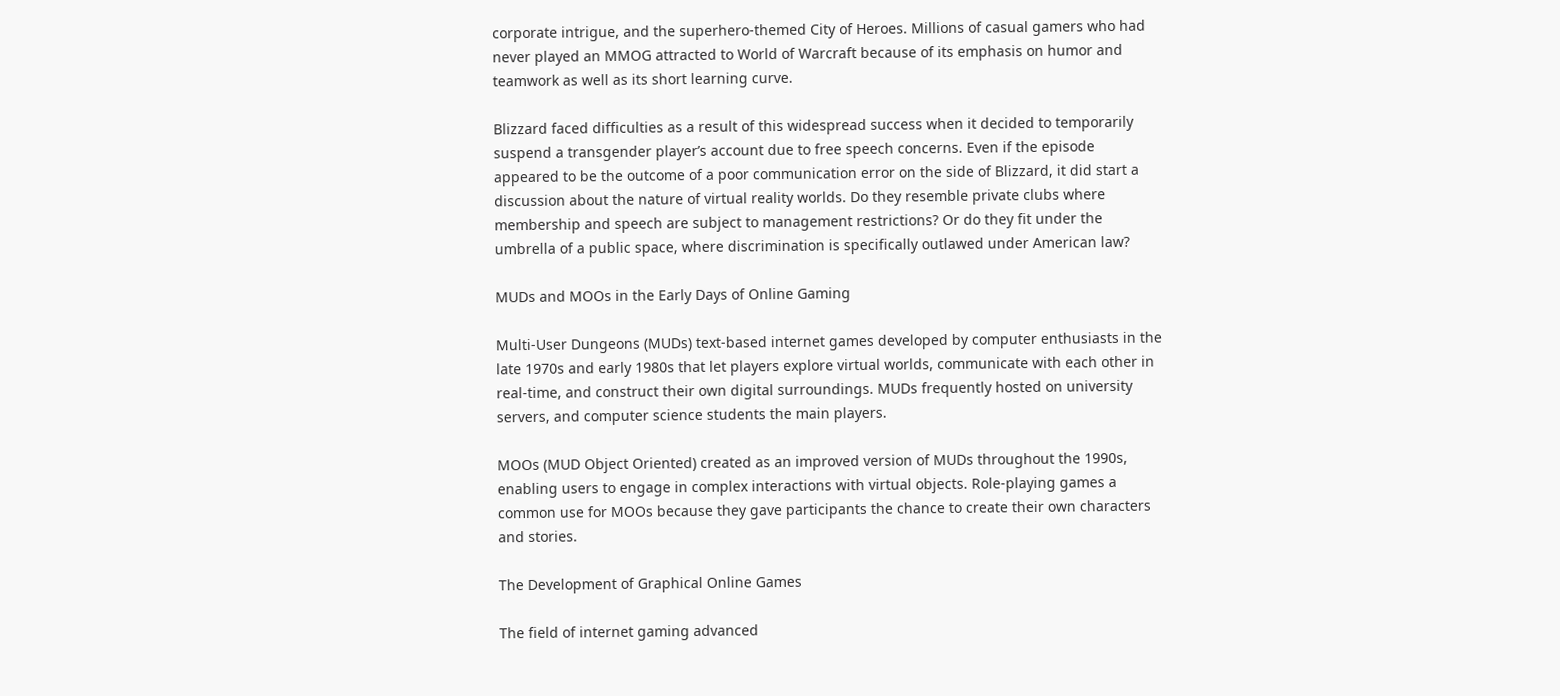corporate intrigue, and the superhero-themed City of Heroes. Millions of casual gamers who had never played an MMOG attracted to World of Warcraft because of its emphasis on humor and teamwork as well as its short learning curve.

Blizzard faced difficulties as a result of this widespread success when it decided to temporarily suspend a transgender player’s account due to free speech concerns. Even if the episode appeared to be the outcome of a poor communication error on the side of Blizzard, it did start a discussion about the nature of virtual reality worlds. Do they resemble private clubs where membership and speech are subject to management restrictions? Or do they fit under the umbrella of a public space, where discrimination is specifically outlawed under American law?

MUDs and MOOs in the Early Days of Online Gaming

Multi-User Dungeons (MUDs) text-based internet games developed by computer enthusiasts in the late 1970s and early 1980s that let players explore virtual worlds, communicate with each other in real-time, and construct their own digital surroundings. MUDs frequently hosted on university servers, and computer science students the main players.

MOOs (MUD Object Oriented) created as an improved version of MUDs throughout the 1990s, enabling users to engage in complex interactions with virtual objects. Role-playing games a common use for MOOs because they gave participants the chance to create their own characters and stories.

The Development of Graphical Online Games

The field of internet gaming advanced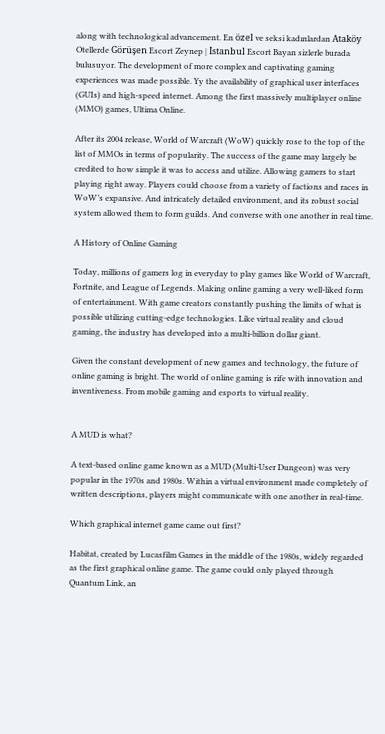along with technological advancement. En özel ve seksi kadınlardan Ataköy Otellerde Görüşen Escort Zeynep | İstanbul Escort Bayan sizlerle burada bulusuyor. The development of more complex and captivating gaming experiences was made possible. Yy the availability of graphical user interfaces (GUIs) and high-speed internet. Among the first massively multiplayer online (MMO) games, Ultima Online.

After its 2004 release, World of Warcraft (WoW) quickly rose to the top of the list of MMOs in terms of popularity. The success of the game may largely be credited to how simple it was to access and utilize. Allowing gamers to start playing right away. Players could choose from a variety of factions and races in WoW’s expansive. And intricately detailed environment, and its robust social system allowed them to form guilds. And converse with one another in real time.

A History of Online Gaming

Today, millions of gamers log in everyday to play games like World of Warcraft, Fortnite, and League of Legends. Making online gaming a very well-liked form of entertainment. With game creators constantly pushing the limits of what is possible utilizing cutting-edge technologies. Like virtual reality and cloud gaming, the industry has developed into a multi-billion dollar giant.

Given the constant development of new games and technology, the future of online gaming is bright. The world of online gaming is rife with innovation and inventiveness. From mobile gaming and esports to virtual reality.


A MUD is what?

A text-based online game known as a MUD (Multi-User Dungeon) was very popular in the 1970s and 1980s. Within a virtual environment made completely of written descriptions, players might communicate with one another in real-time.

Which graphical internet game came out first?

Habitat, created by Lucasfilm Games in the middle of the 1980s, widely regarded as the first graphical online game. The game could only played through Quantum Link, an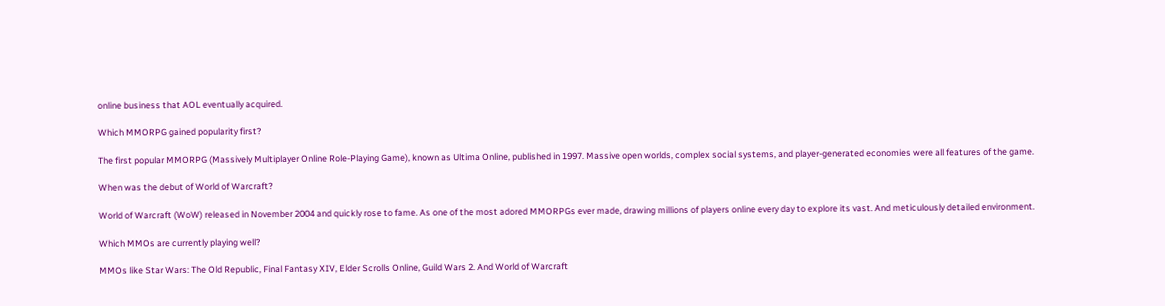online business that AOL eventually acquired.

Which MMORPG gained popularity first?

The first popular MMORPG (Massively Multiplayer Online Role-Playing Game), known as Ultima Online, published in 1997. Massive open worlds, complex social systems, and player-generated economies were all features of the game.

When was the debut of World of Warcraft?

World of Warcraft (WoW) released in November 2004 and quickly rose to fame. As one of the most adored MMORPGs ever made, drawing millions of players online every day to explore its vast. And meticulously detailed environment.

Which MMOs are currently playing well?

MMOs like Star Wars: The Old Republic, Final Fantasy XIV, Elder Scrolls Online, Guild Wars 2. And World of Warcraft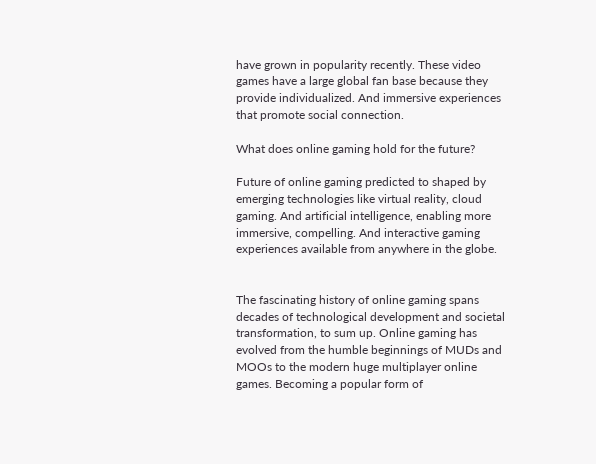have grown in popularity recently. These video games have a large global fan base because they provide individualized. And immersive experiences that promote social connection.

What does online gaming hold for the future?

Future of online gaming predicted to shaped by emerging technologies like virtual reality, cloud gaming. And artificial intelligence, enabling more immersive, compelling. And interactive gaming experiences available from anywhere in the globe.


The fascinating history of online gaming spans decades of technological development and societal transformation, to sum up. Online gaming has evolved from the humble beginnings of MUDs and MOOs to the modern huge multiplayer online games. Becoming a popular form of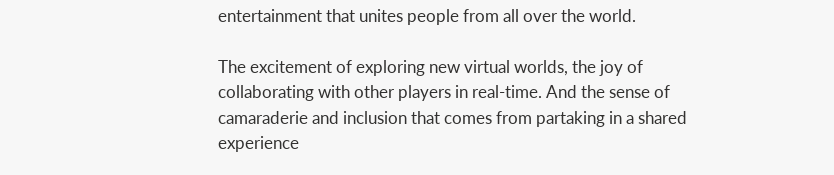entertainment that unites people from all over the world.

The excitement of exploring new virtual worlds, the joy of collaborating with other players in real-time. And the sense of camaraderie and inclusion that comes from partaking in a shared experience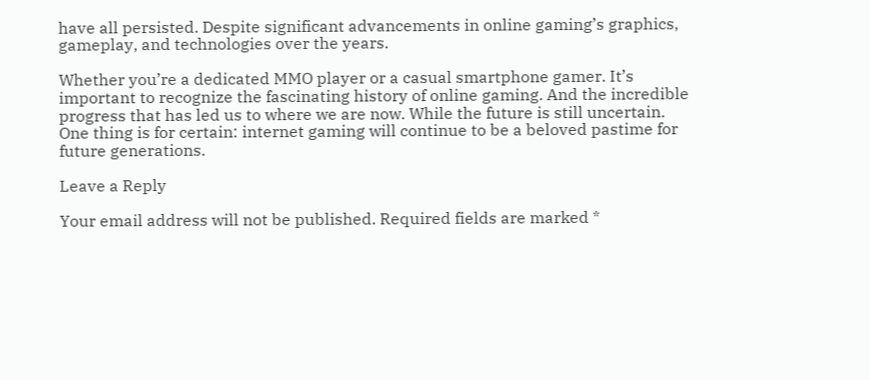have all persisted. Despite significant advancements in online gaming’s graphics, gameplay, and technologies over the years.

Whether you’re a dedicated MMO player or a casual smartphone gamer. It’s important to recognize the fascinating history of online gaming. And the incredible progress that has led us to where we are now. While the future is still uncertain. One thing is for certain: internet gaming will continue to be a beloved pastime for future generations.

Leave a Reply

Your email address will not be published. Required fields are marked *